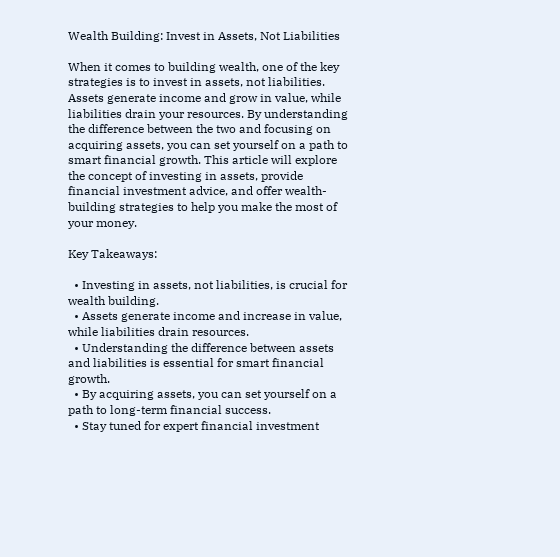Wealth Building: Invest in Assets, Not Liabilities

When it comes to building wealth, one of the key strategies is to invest in assets, not liabilities. Assets generate income and grow in value, while liabilities drain your resources. By understanding the difference between the two and focusing on acquiring assets, you can set yourself on a path to smart financial growth. This article will explore the concept of investing in assets, provide financial investment advice, and offer wealth-building strategies to help you make the most of your money.

Key Takeaways:

  • Investing in assets, not liabilities, is crucial for wealth building.
  • Assets generate income and increase in value, while liabilities drain resources.
  • Understanding the difference between assets and liabilities is essential for smart financial growth.
  • By acquiring assets, you can set yourself on a path to long-term financial success.
  • Stay tuned for expert financial investment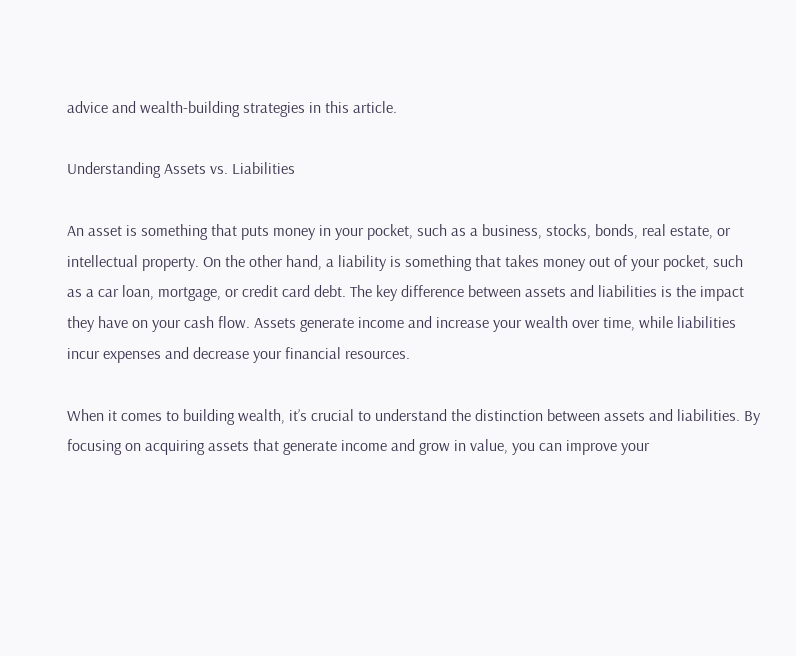advice and wealth-building strategies in this article.

Understanding Assets vs. Liabilities

An asset is something that puts money in your pocket, such as a business, stocks, bonds, real estate, or intellectual property. On the other hand, a liability is something that takes money out of your pocket, such as a car loan, mortgage, or credit card debt. The key difference between assets and liabilities is the impact they have on your cash flow. Assets generate income and increase your wealth over time, while liabilities incur expenses and decrease your financial resources.

When it comes to building wealth, it’s crucial to understand the distinction between assets and liabilities. By focusing on acquiring assets that generate income and grow in value, you can improve your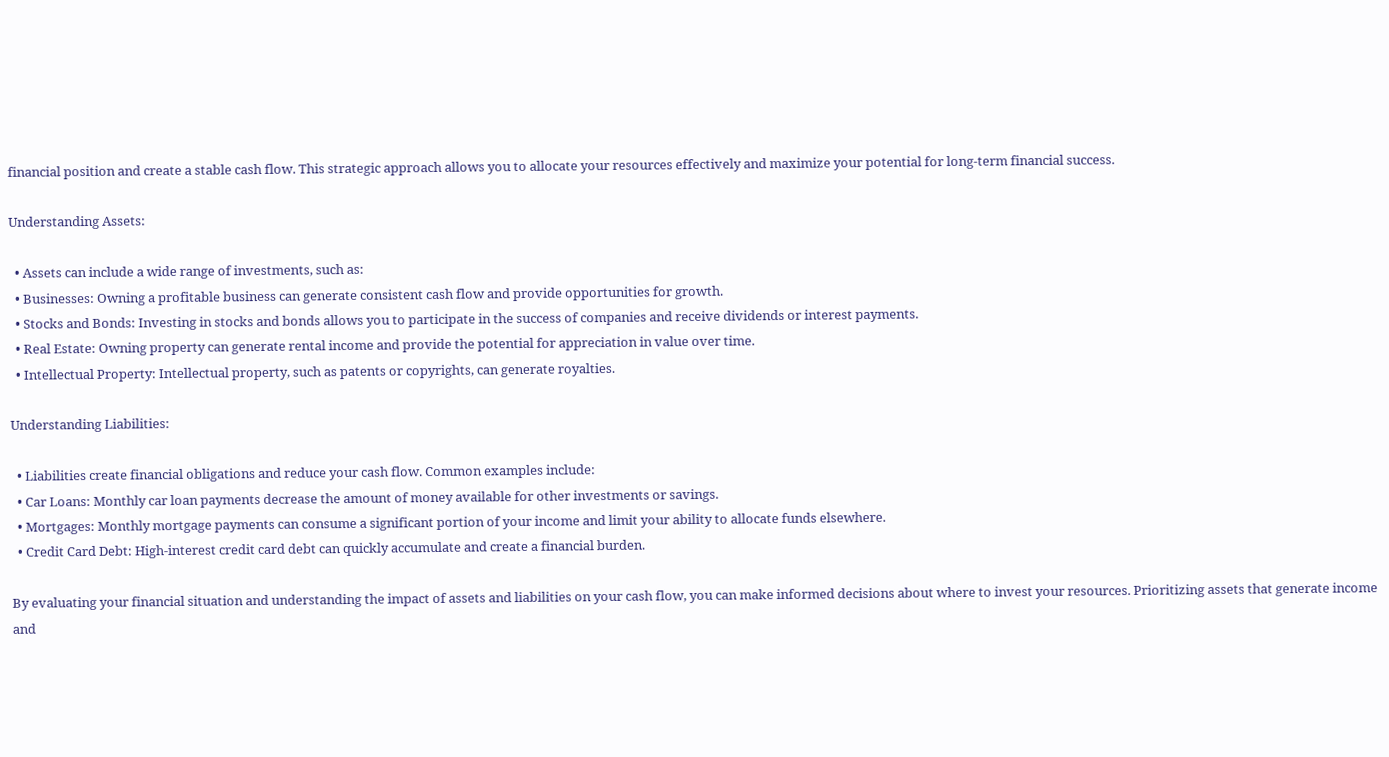financial position and create a stable cash flow. This strategic approach allows you to allocate your resources effectively and maximize your potential for long-term financial success.

Understanding Assets:

  • Assets can include a wide range of investments, such as:
  • Businesses: Owning a profitable business can generate consistent cash flow and provide opportunities for growth.
  • Stocks and Bonds: Investing in stocks and bonds allows you to participate in the success of companies and receive dividends or interest payments.
  • Real Estate: Owning property can generate rental income and provide the potential for appreciation in value over time.
  • Intellectual Property: Intellectual property, such as patents or copyrights, can generate royalties.

Understanding Liabilities:

  • Liabilities create financial obligations and reduce your cash flow. Common examples include:
  • Car Loans: Monthly car loan payments decrease the amount of money available for other investments or savings.
  • Mortgages: Monthly mortgage payments can consume a significant portion of your income and limit your ability to allocate funds elsewhere.
  • Credit Card Debt: High-interest credit card debt can quickly accumulate and create a financial burden.

By evaluating your financial situation and understanding the impact of assets and liabilities on your cash flow, you can make informed decisions about where to invest your resources. Prioritizing assets that generate income and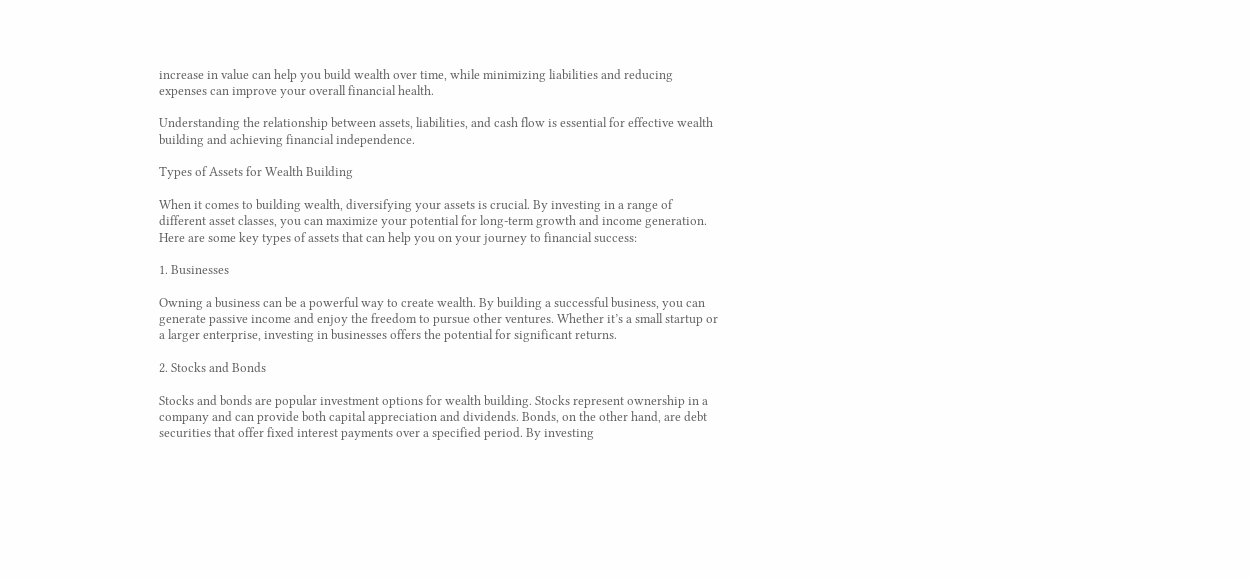increase in value can help you build wealth over time, while minimizing liabilities and reducing expenses can improve your overall financial health.

Understanding the relationship between assets, liabilities, and cash flow is essential for effective wealth building and achieving financial independence.

Types of Assets for Wealth Building

When it comes to building wealth, diversifying your assets is crucial. By investing in a range of different asset classes, you can maximize your potential for long-term growth and income generation. Here are some key types of assets that can help you on your journey to financial success:

1. Businesses

Owning a business can be a powerful way to create wealth. By building a successful business, you can generate passive income and enjoy the freedom to pursue other ventures. Whether it’s a small startup or a larger enterprise, investing in businesses offers the potential for significant returns.

2. Stocks and Bonds

Stocks and bonds are popular investment options for wealth building. Stocks represent ownership in a company and can provide both capital appreciation and dividends. Bonds, on the other hand, are debt securities that offer fixed interest payments over a specified period. By investing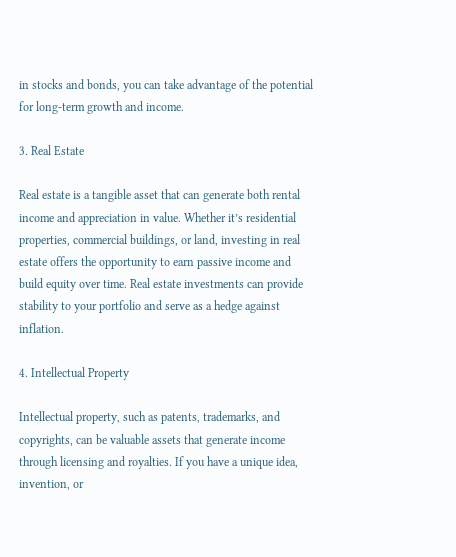in stocks and bonds, you can take advantage of the potential for long-term growth and income.

3. Real Estate

Real estate is a tangible asset that can generate both rental income and appreciation in value. Whether it’s residential properties, commercial buildings, or land, investing in real estate offers the opportunity to earn passive income and build equity over time. Real estate investments can provide stability to your portfolio and serve as a hedge against inflation.

4. Intellectual Property

Intellectual property, such as patents, trademarks, and copyrights, can be valuable assets that generate income through licensing and royalties. If you have a unique idea, invention, or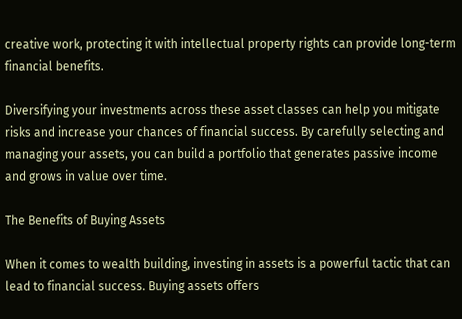creative work, protecting it with intellectual property rights can provide long-term financial benefits.

Diversifying your investments across these asset classes can help you mitigate risks and increase your chances of financial success. By carefully selecting and managing your assets, you can build a portfolio that generates passive income and grows in value over time.

The Benefits of Buying Assets

When it comes to wealth building, investing in assets is a powerful tactic that can lead to financial success. Buying assets offers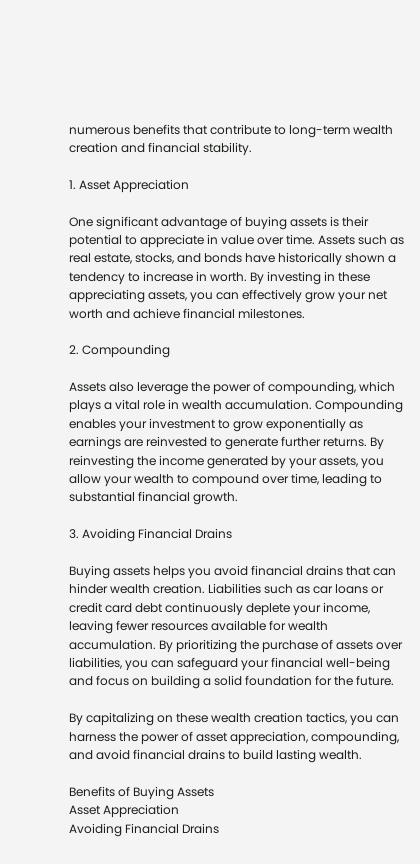numerous benefits that contribute to long-term wealth creation and financial stability.

1. Asset Appreciation

One significant advantage of buying assets is their potential to appreciate in value over time. Assets such as real estate, stocks, and bonds have historically shown a tendency to increase in worth. By investing in these appreciating assets, you can effectively grow your net worth and achieve financial milestones.

2. Compounding

Assets also leverage the power of compounding, which plays a vital role in wealth accumulation. Compounding enables your investment to grow exponentially as earnings are reinvested to generate further returns. By reinvesting the income generated by your assets, you allow your wealth to compound over time, leading to substantial financial growth.

3. Avoiding Financial Drains

Buying assets helps you avoid financial drains that can hinder wealth creation. Liabilities such as car loans or credit card debt continuously deplete your income, leaving fewer resources available for wealth accumulation. By prioritizing the purchase of assets over liabilities, you can safeguard your financial well-being and focus on building a solid foundation for the future.

By capitalizing on these wealth creation tactics, you can harness the power of asset appreciation, compounding, and avoid financial drains to build lasting wealth.

Benefits of Buying Assets
Asset Appreciation
Avoiding Financial Drains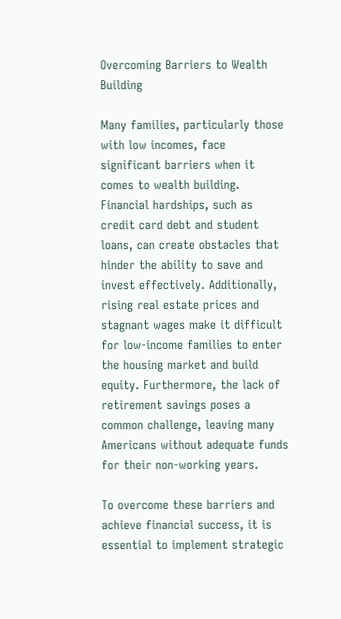Overcoming Barriers to Wealth Building

Many families, particularly those with low incomes, face significant barriers when it comes to wealth building. Financial hardships, such as credit card debt and student loans, can create obstacles that hinder the ability to save and invest effectively. Additionally, rising real estate prices and stagnant wages make it difficult for low-income families to enter the housing market and build equity. Furthermore, the lack of retirement savings poses a common challenge, leaving many Americans without adequate funds for their non-working years.

To overcome these barriers and achieve financial success, it is essential to implement strategic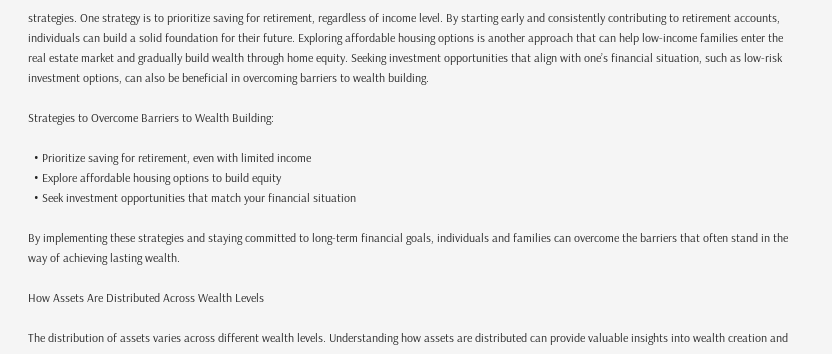strategies. One strategy is to prioritize saving for retirement, regardless of income level. By starting early and consistently contributing to retirement accounts, individuals can build a solid foundation for their future. Exploring affordable housing options is another approach that can help low-income families enter the real estate market and gradually build wealth through home equity. Seeking investment opportunities that align with one’s financial situation, such as low-risk investment options, can also be beneficial in overcoming barriers to wealth building.

Strategies to Overcome Barriers to Wealth Building:

  • Prioritize saving for retirement, even with limited income
  • Explore affordable housing options to build equity
  • Seek investment opportunities that match your financial situation

By implementing these strategies and staying committed to long-term financial goals, individuals and families can overcome the barriers that often stand in the way of achieving lasting wealth.

How Assets Are Distributed Across Wealth Levels

The distribution of assets varies across different wealth levels. Understanding how assets are distributed can provide valuable insights into wealth creation and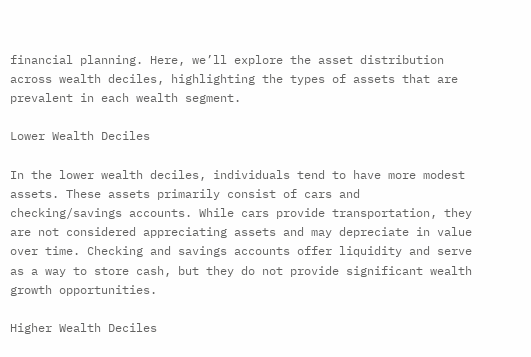financial planning. Here, we’ll explore the asset distribution across wealth deciles, highlighting the types of assets that are prevalent in each wealth segment.

Lower Wealth Deciles

In the lower wealth deciles, individuals tend to have more modest assets. These assets primarily consist of cars and checking/savings accounts. While cars provide transportation, they are not considered appreciating assets and may depreciate in value over time. Checking and savings accounts offer liquidity and serve as a way to store cash, but they do not provide significant wealth growth opportunities.

Higher Wealth Deciles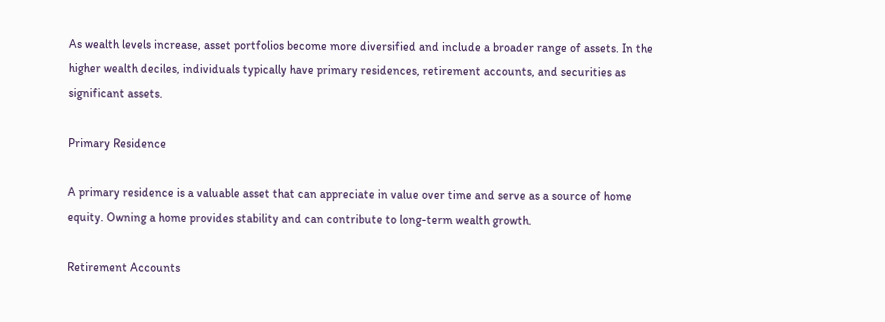As wealth levels increase, asset portfolios become more diversified and include a broader range of assets. In the higher wealth deciles, individuals typically have primary residences, retirement accounts, and securities as significant assets.

Primary Residence

A primary residence is a valuable asset that can appreciate in value over time and serve as a source of home equity. Owning a home provides stability and can contribute to long-term wealth growth.

Retirement Accounts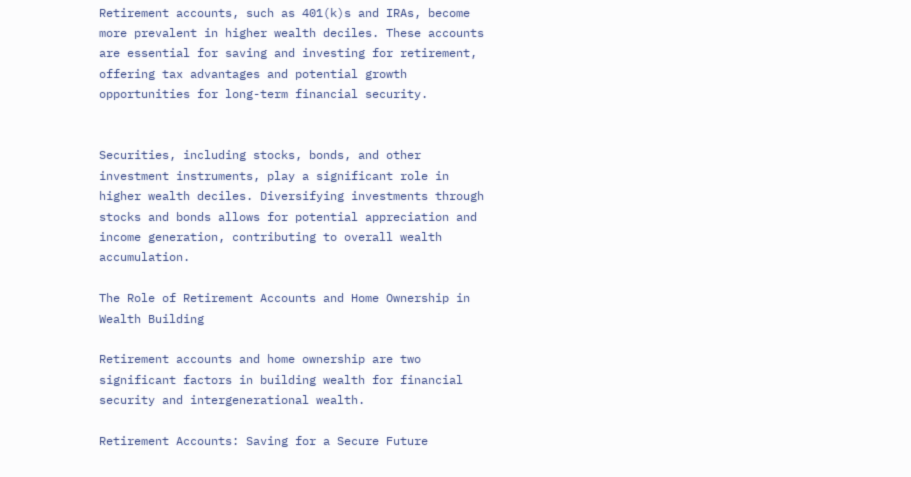Retirement accounts, such as 401(k)s and IRAs, become more prevalent in higher wealth deciles. These accounts are essential for saving and investing for retirement, offering tax advantages and potential growth opportunities for long-term financial security.


Securities, including stocks, bonds, and other investment instruments, play a significant role in higher wealth deciles. Diversifying investments through stocks and bonds allows for potential appreciation and income generation, contributing to overall wealth accumulation.

The Role of Retirement Accounts and Home Ownership in Wealth Building

Retirement accounts and home ownership are two significant factors in building wealth for financial security and intergenerational wealth.

Retirement Accounts: Saving for a Secure Future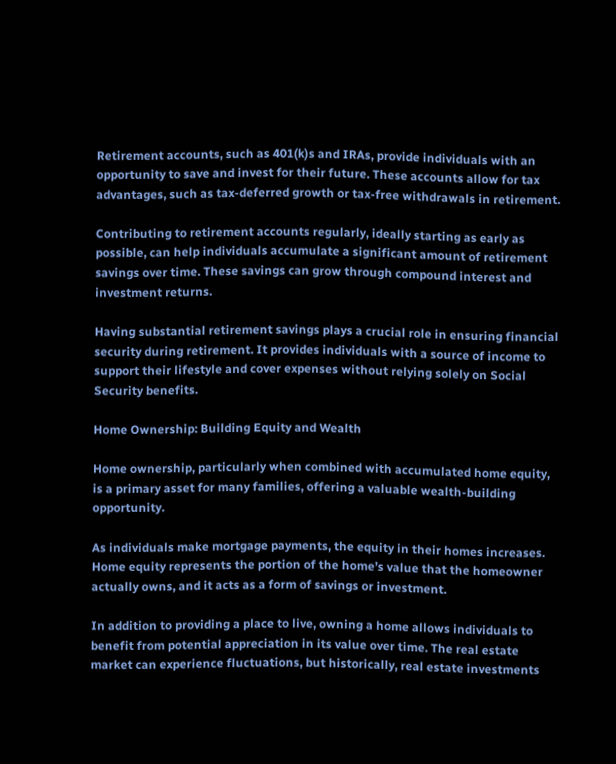Retirement accounts, such as 401(k)s and IRAs, provide individuals with an opportunity to save and invest for their future. These accounts allow for tax advantages, such as tax-deferred growth or tax-free withdrawals in retirement.

Contributing to retirement accounts regularly, ideally starting as early as possible, can help individuals accumulate a significant amount of retirement savings over time. These savings can grow through compound interest and investment returns.

Having substantial retirement savings plays a crucial role in ensuring financial security during retirement. It provides individuals with a source of income to support their lifestyle and cover expenses without relying solely on Social Security benefits.

Home Ownership: Building Equity and Wealth

Home ownership, particularly when combined with accumulated home equity, is a primary asset for many families, offering a valuable wealth-building opportunity.

As individuals make mortgage payments, the equity in their homes increases. Home equity represents the portion of the home’s value that the homeowner actually owns, and it acts as a form of savings or investment.

In addition to providing a place to live, owning a home allows individuals to benefit from potential appreciation in its value over time. The real estate market can experience fluctuations, but historically, real estate investments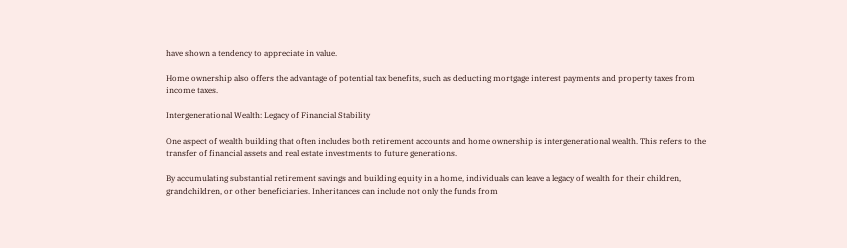have shown a tendency to appreciate in value.

Home ownership also offers the advantage of potential tax benefits, such as deducting mortgage interest payments and property taxes from income taxes.

Intergenerational Wealth: Legacy of Financial Stability

One aspect of wealth building that often includes both retirement accounts and home ownership is intergenerational wealth. This refers to the transfer of financial assets and real estate investments to future generations.

By accumulating substantial retirement savings and building equity in a home, individuals can leave a legacy of wealth for their children, grandchildren, or other beneficiaries. Inheritances can include not only the funds from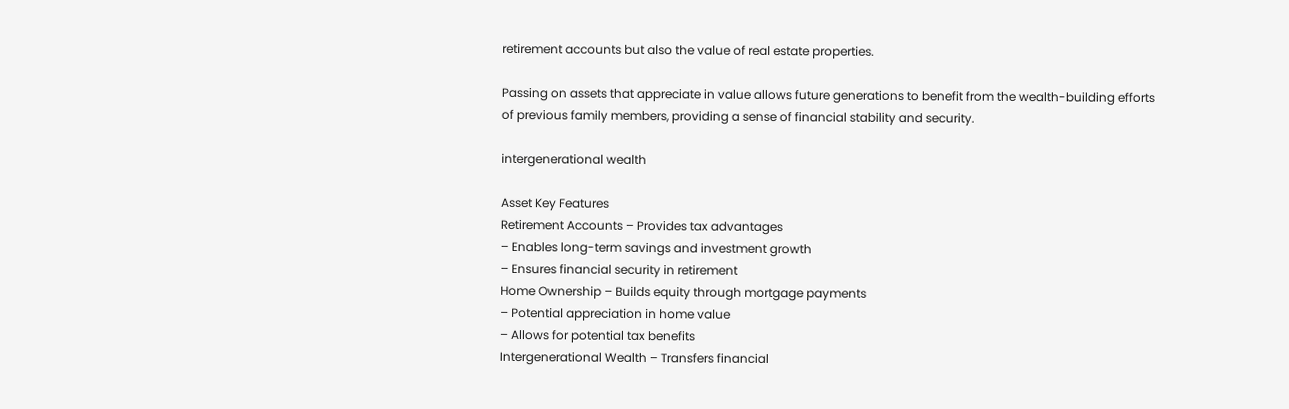retirement accounts but also the value of real estate properties.

Passing on assets that appreciate in value allows future generations to benefit from the wealth-building efforts of previous family members, providing a sense of financial stability and security.

intergenerational wealth

Asset Key Features
Retirement Accounts – Provides tax advantages
– Enables long-term savings and investment growth
– Ensures financial security in retirement
Home Ownership – Builds equity through mortgage payments
– Potential appreciation in home value
– Allows for potential tax benefits
Intergenerational Wealth – Transfers financial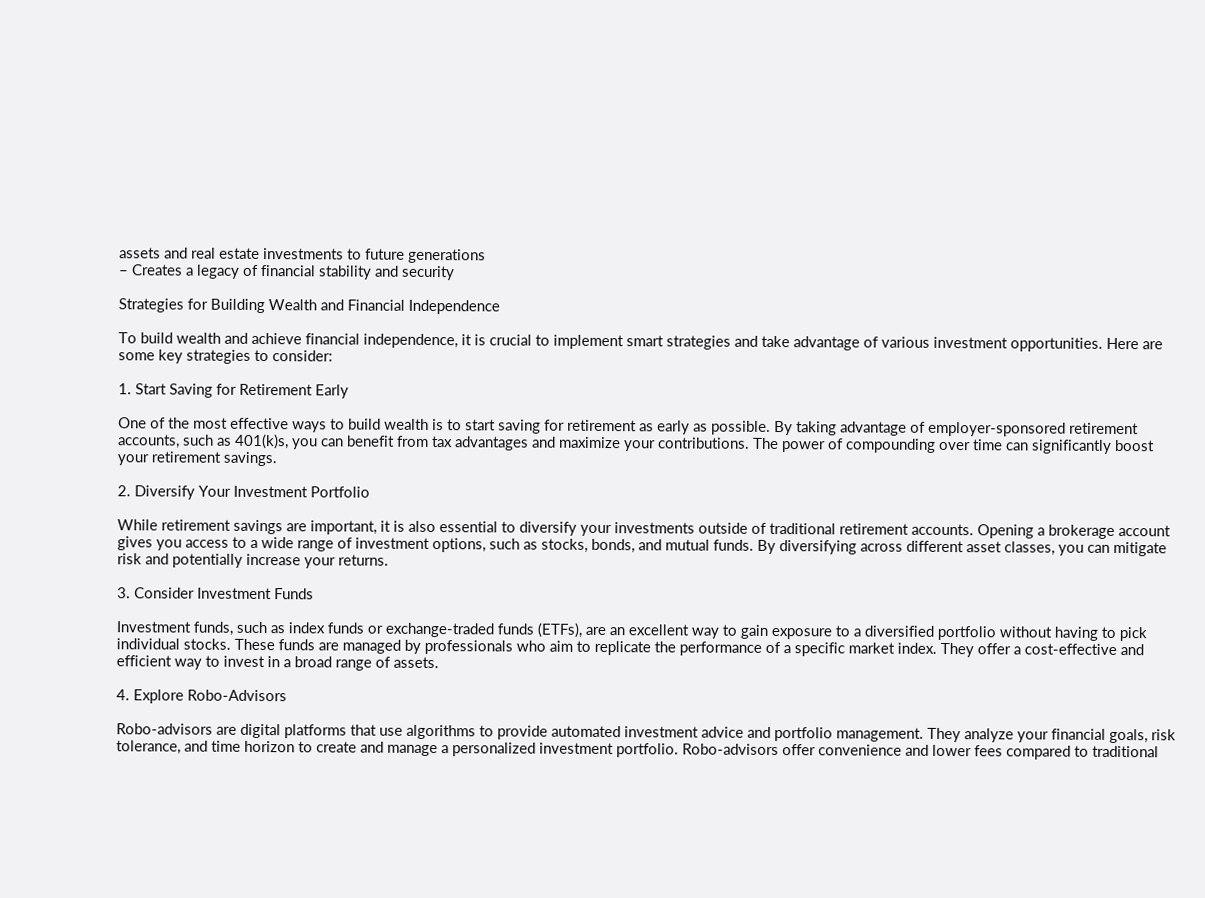assets and real estate investments to future generations
– Creates a legacy of financial stability and security

Strategies for Building Wealth and Financial Independence

To build wealth and achieve financial independence, it is crucial to implement smart strategies and take advantage of various investment opportunities. Here are some key strategies to consider:

1. Start Saving for Retirement Early

One of the most effective ways to build wealth is to start saving for retirement as early as possible. By taking advantage of employer-sponsored retirement accounts, such as 401(k)s, you can benefit from tax advantages and maximize your contributions. The power of compounding over time can significantly boost your retirement savings.

2. Diversify Your Investment Portfolio

While retirement savings are important, it is also essential to diversify your investments outside of traditional retirement accounts. Opening a brokerage account gives you access to a wide range of investment options, such as stocks, bonds, and mutual funds. By diversifying across different asset classes, you can mitigate risk and potentially increase your returns.

3. Consider Investment Funds

Investment funds, such as index funds or exchange-traded funds (ETFs), are an excellent way to gain exposure to a diversified portfolio without having to pick individual stocks. These funds are managed by professionals who aim to replicate the performance of a specific market index. They offer a cost-effective and efficient way to invest in a broad range of assets.

4. Explore Robo-Advisors

Robo-advisors are digital platforms that use algorithms to provide automated investment advice and portfolio management. They analyze your financial goals, risk tolerance, and time horizon to create and manage a personalized investment portfolio. Robo-advisors offer convenience and lower fees compared to traditional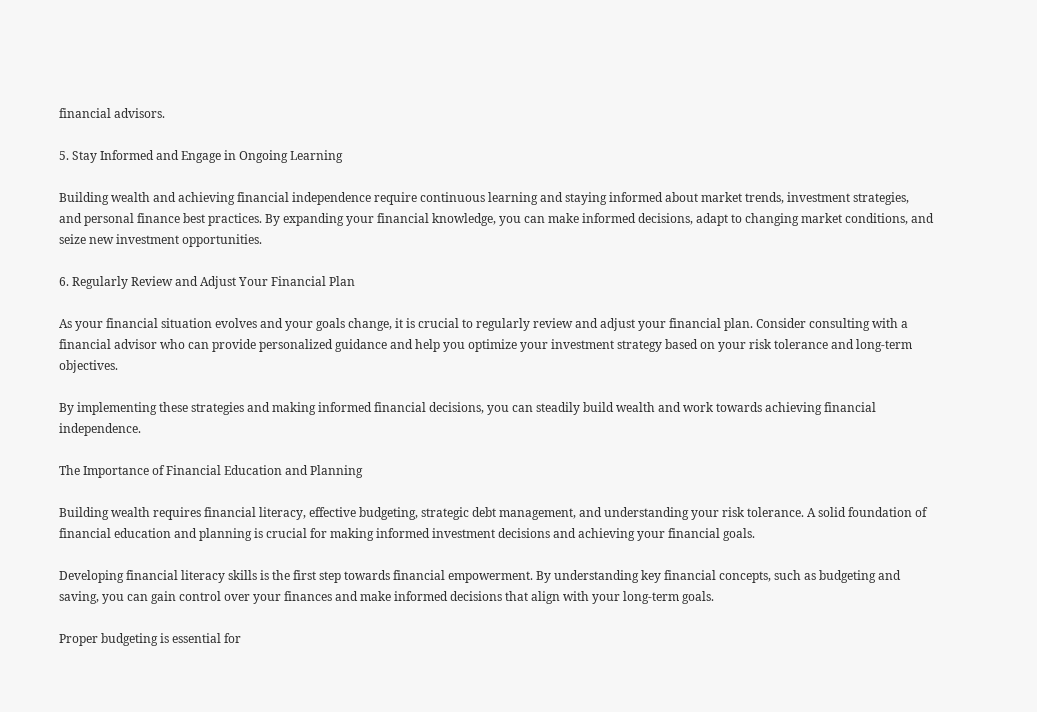financial advisors.

5. Stay Informed and Engage in Ongoing Learning

Building wealth and achieving financial independence require continuous learning and staying informed about market trends, investment strategies, and personal finance best practices. By expanding your financial knowledge, you can make informed decisions, adapt to changing market conditions, and seize new investment opportunities.

6. Regularly Review and Adjust Your Financial Plan

As your financial situation evolves and your goals change, it is crucial to regularly review and adjust your financial plan. Consider consulting with a financial advisor who can provide personalized guidance and help you optimize your investment strategy based on your risk tolerance and long-term objectives.

By implementing these strategies and making informed financial decisions, you can steadily build wealth and work towards achieving financial independence.

The Importance of Financial Education and Planning

Building wealth requires financial literacy, effective budgeting, strategic debt management, and understanding your risk tolerance. A solid foundation of financial education and planning is crucial for making informed investment decisions and achieving your financial goals.

Developing financial literacy skills is the first step towards financial empowerment. By understanding key financial concepts, such as budgeting and saving, you can gain control over your finances and make informed decisions that align with your long-term goals.

Proper budgeting is essential for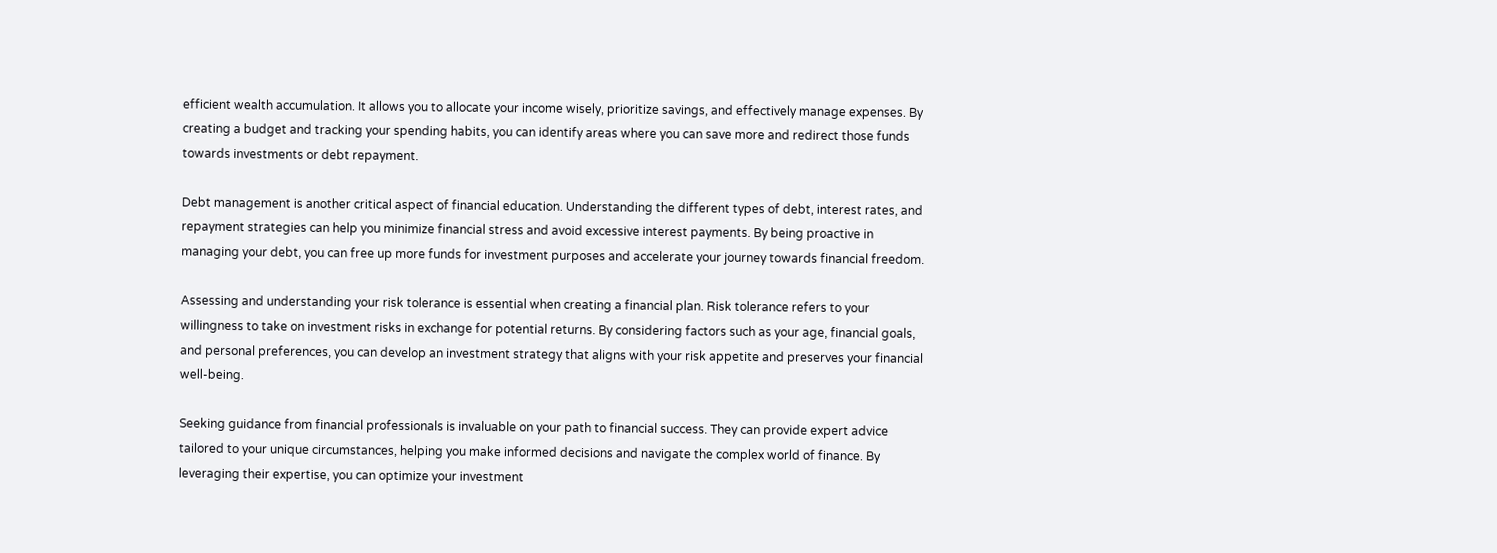efficient wealth accumulation. It allows you to allocate your income wisely, prioritize savings, and effectively manage expenses. By creating a budget and tracking your spending habits, you can identify areas where you can save more and redirect those funds towards investments or debt repayment.

Debt management is another critical aspect of financial education. Understanding the different types of debt, interest rates, and repayment strategies can help you minimize financial stress and avoid excessive interest payments. By being proactive in managing your debt, you can free up more funds for investment purposes and accelerate your journey towards financial freedom.

Assessing and understanding your risk tolerance is essential when creating a financial plan. Risk tolerance refers to your willingness to take on investment risks in exchange for potential returns. By considering factors such as your age, financial goals, and personal preferences, you can develop an investment strategy that aligns with your risk appetite and preserves your financial well-being.

Seeking guidance from financial professionals is invaluable on your path to financial success. They can provide expert advice tailored to your unique circumstances, helping you make informed decisions and navigate the complex world of finance. By leveraging their expertise, you can optimize your investment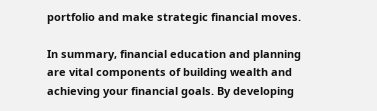portfolio and make strategic financial moves.

In summary, financial education and planning are vital components of building wealth and achieving your financial goals. By developing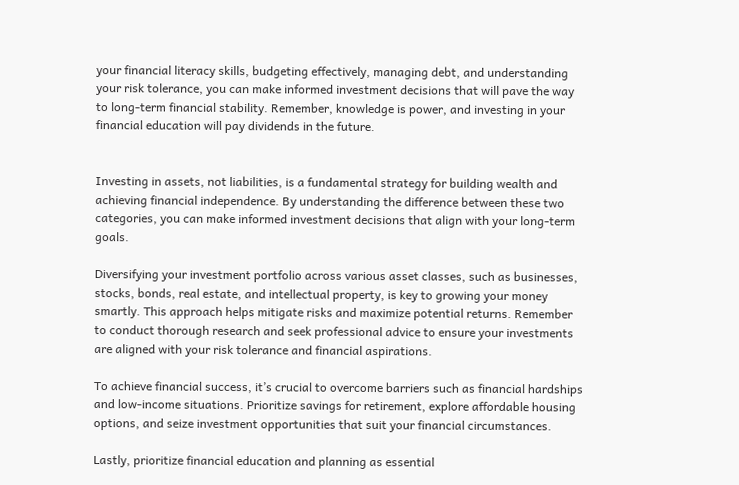your financial literacy skills, budgeting effectively, managing debt, and understanding your risk tolerance, you can make informed investment decisions that will pave the way to long-term financial stability. Remember, knowledge is power, and investing in your financial education will pay dividends in the future.


Investing in assets, not liabilities, is a fundamental strategy for building wealth and achieving financial independence. By understanding the difference between these two categories, you can make informed investment decisions that align with your long-term goals.

Diversifying your investment portfolio across various asset classes, such as businesses, stocks, bonds, real estate, and intellectual property, is key to growing your money smartly. This approach helps mitigate risks and maximize potential returns. Remember to conduct thorough research and seek professional advice to ensure your investments are aligned with your risk tolerance and financial aspirations.

To achieve financial success, it’s crucial to overcome barriers such as financial hardships and low-income situations. Prioritize savings for retirement, explore affordable housing options, and seize investment opportunities that suit your financial circumstances.

Lastly, prioritize financial education and planning as essential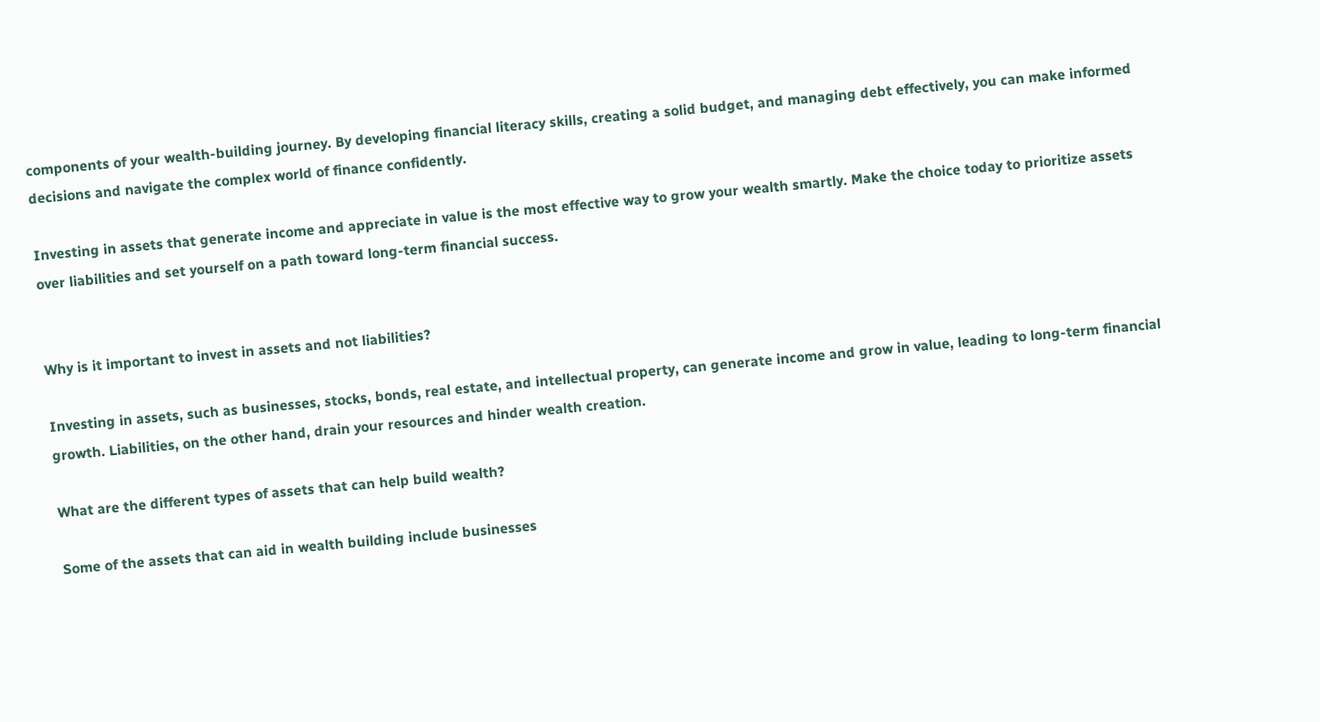components of your wealth-building journey. By developing financial literacy skills, creating a solid budget, and managing debt effectively, you can make informed decisions and navigate the complex world of finance confidently.

Investing in assets that generate income and appreciate in value is the most effective way to grow your wealth smartly. Make the choice today to prioritize assets over liabilities and set yourself on a path toward long-term financial success.


Why is it important to invest in assets and not liabilities?

Investing in assets, such as businesses, stocks, bonds, real estate, and intellectual property, can generate income and grow in value, leading to long-term financial growth. Liabilities, on the other hand, drain your resources and hinder wealth creation.

What are the different types of assets that can help build wealth?

Some of the assets that can aid in wealth building include businesses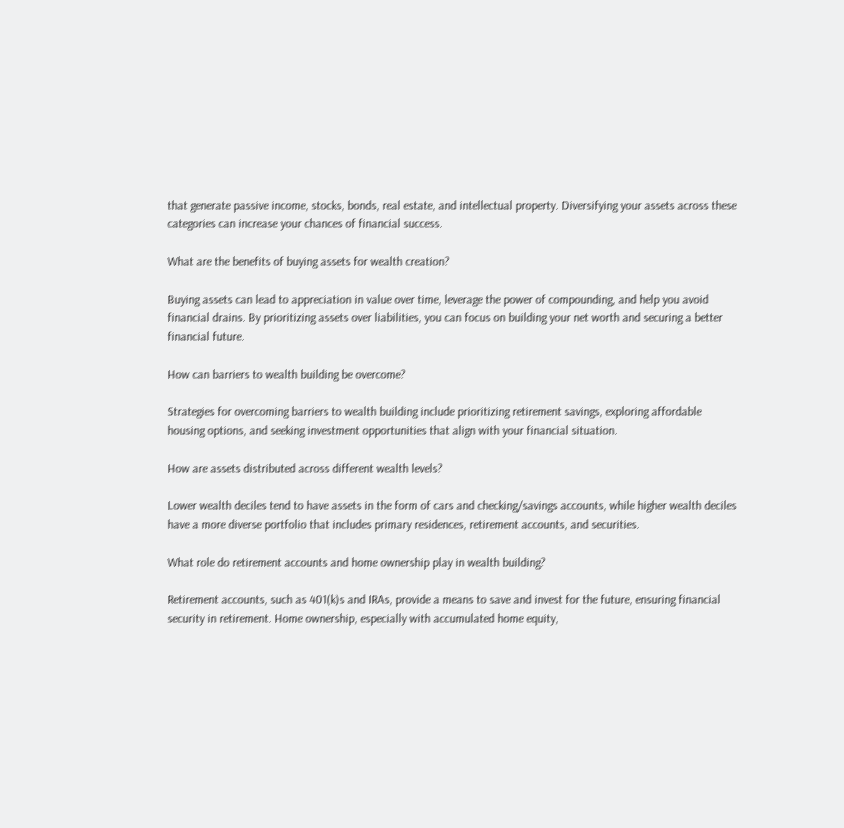that generate passive income, stocks, bonds, real estate, and intellectual property. Diversifying your assets across these categories can increase your chances of financial success.

What are the benefits of buying assets for wealth creation?

Buying assets can lead to appreciation in value over time, leverage the power of compounding, and help you avoid financial drains. By prioritizing assets over liabilities, you can focus on building your net worth and securing a better financial future.

How can barriers to wealth building be overcome?

Strategies for overcoming barriers to wealth building include prioritizing retirement savings, exploring affordable housing options, and seeking investment opportunities that align with your financial situation.

How are assets distributed across different wealth levels?

Lower wealth deciles tend to have assets in the form of cars and checking/savings accounts, while higher wealth deciles have a more diverse portfolio that includes primary residences, retirement accounts, and securities.

What role do retirement accounts and home ownership play in wealth building?

Retirement accounts, such as 401(k)s and IRAs, provide a means to save and invest for the future, ensuring financial security in retirement. Home ownership, especially with accumulated home equity,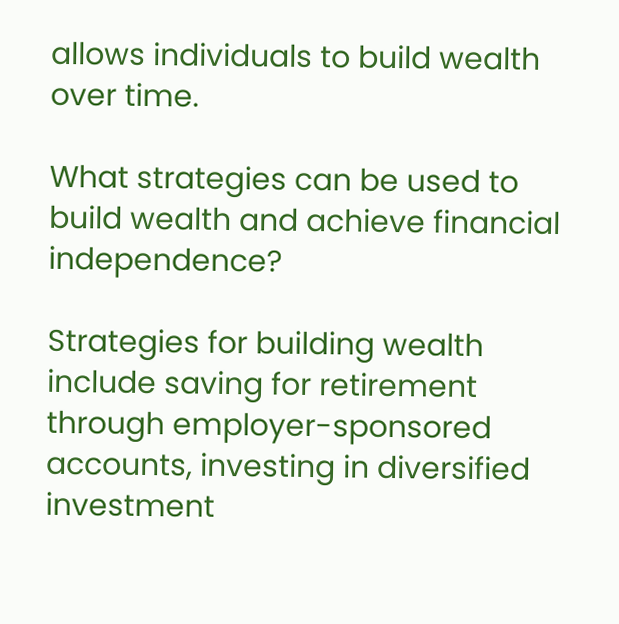allows individuals to build wealth over time.

What strategies can be used to build wealth and achieve financial independence?

Strategies for building wealth include saving for retirement through employer-sponsored accounts, investing in diversified investment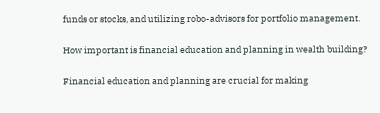funds or stocks, and utilizing robo-advisors for portfolio management.

How important is financial education and planning in wealth building?

Financial education and planning are crucial for making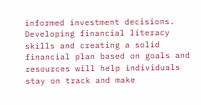informed investment decisions. Developing financial literacy skills and creating a solid financial plan based on goals and resources will help individuals stay on track and make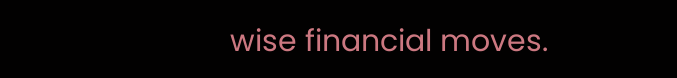wise financial moves.